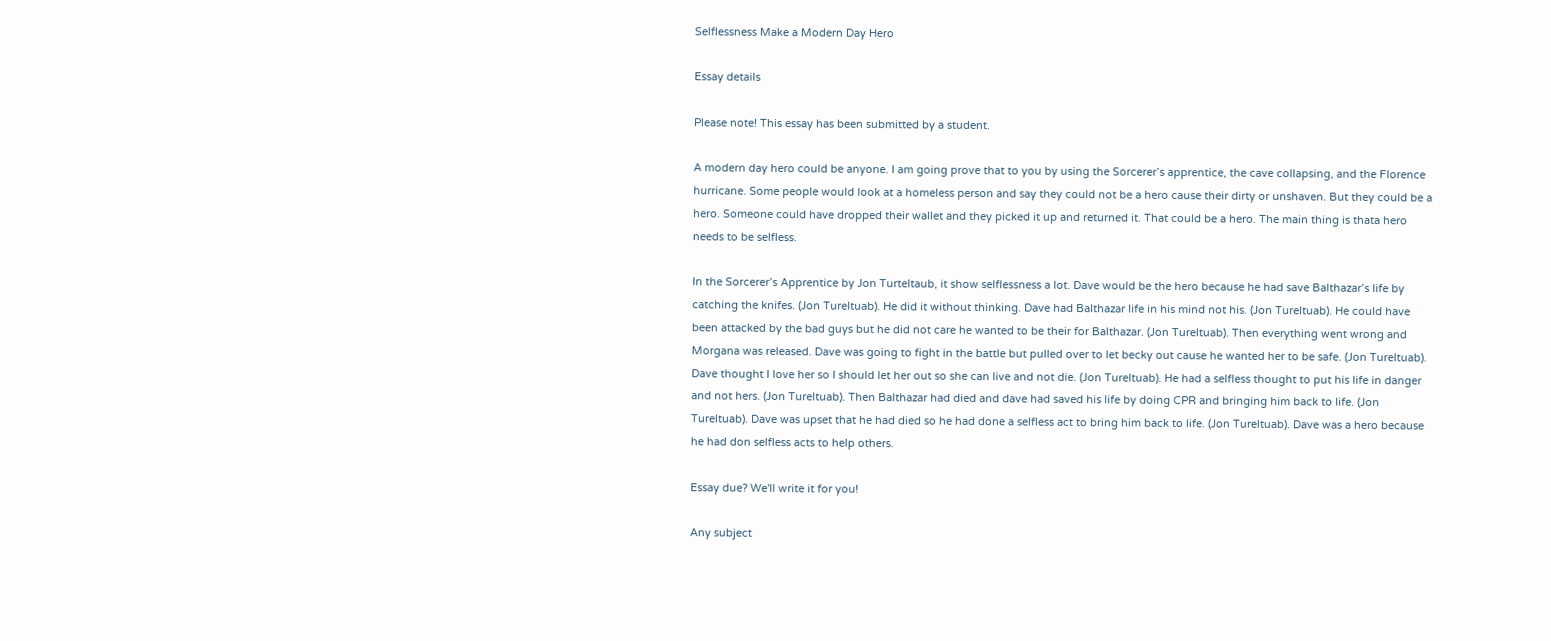Selflessness Make a Modern Day Hero

Essay details

Please note! This essay has been submitted by a student.

A modern day hero could be anyone. I am going prove that to you by using the Sorcerer’s apprentice, the cave collapsing, and the Florence hurricane. Some people would look at a homeless person and say they could not be a hero cause their dirty or unshaven. But they could be a hero. Someone could have dropped their wallet and they picked it up and returned it. That could be a hero. The main thing is thata hero needs to be selfless.

In the Sorcerer’s Apprentice by Jon Turteltaub, it show selflessness a lot. Dave would be the hero because he had save Balthazar’s life by catching the knifes. (Jon Tureltuab). He did it without thinking. Dave had Balthazar life in his mind not his. (Jon Tureltuab). He could have been attacked by the bad guys but he did not care he wanted to be their for Balthazar. (Jon Tureltuab). Then everything went wrong and Morgana was released. Dave was going to fight in the battle but pulled over to let becky out cause he wanted her to be safe. (Jon Tureltuab). Dave thought I love her so I should let her out so she can live and not die. (Jon Tureltuab). He had a selfless thought to put his life in danger and not hers. (Jon Tureltuab). Then Balthazar had died and dave had saved his life by doing CPR and bringing him back to life. (Jon Tureltuab). Dave was upset that he had died so he had done a selfless act to bring him back to life. (Jon Tureltuab). Dave was a hero because he had don selfless acts to help others.

Essay due? We'll write it for you!

Any subject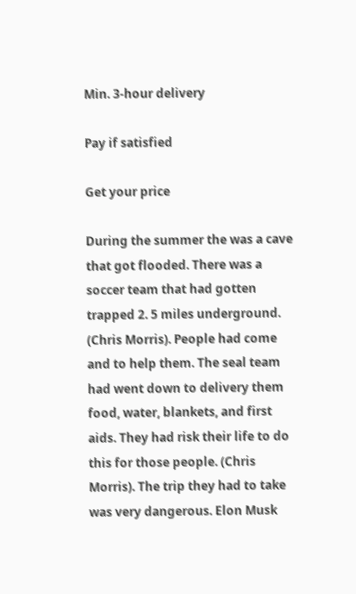Min. 3-hour delivery

Pay if satisfied

Get your price

During the summer the was a cave that got flooded. There was a soccer team that had gotten trapped 2. 5 miles underground. (Chris Morris). People had come and to help them. The seal team had went down to delivery them food, water, blankets, and first aids. They had risk their life to do this for those people. (Chris Morris). The trip they had to take was very dangerous. Elon Musk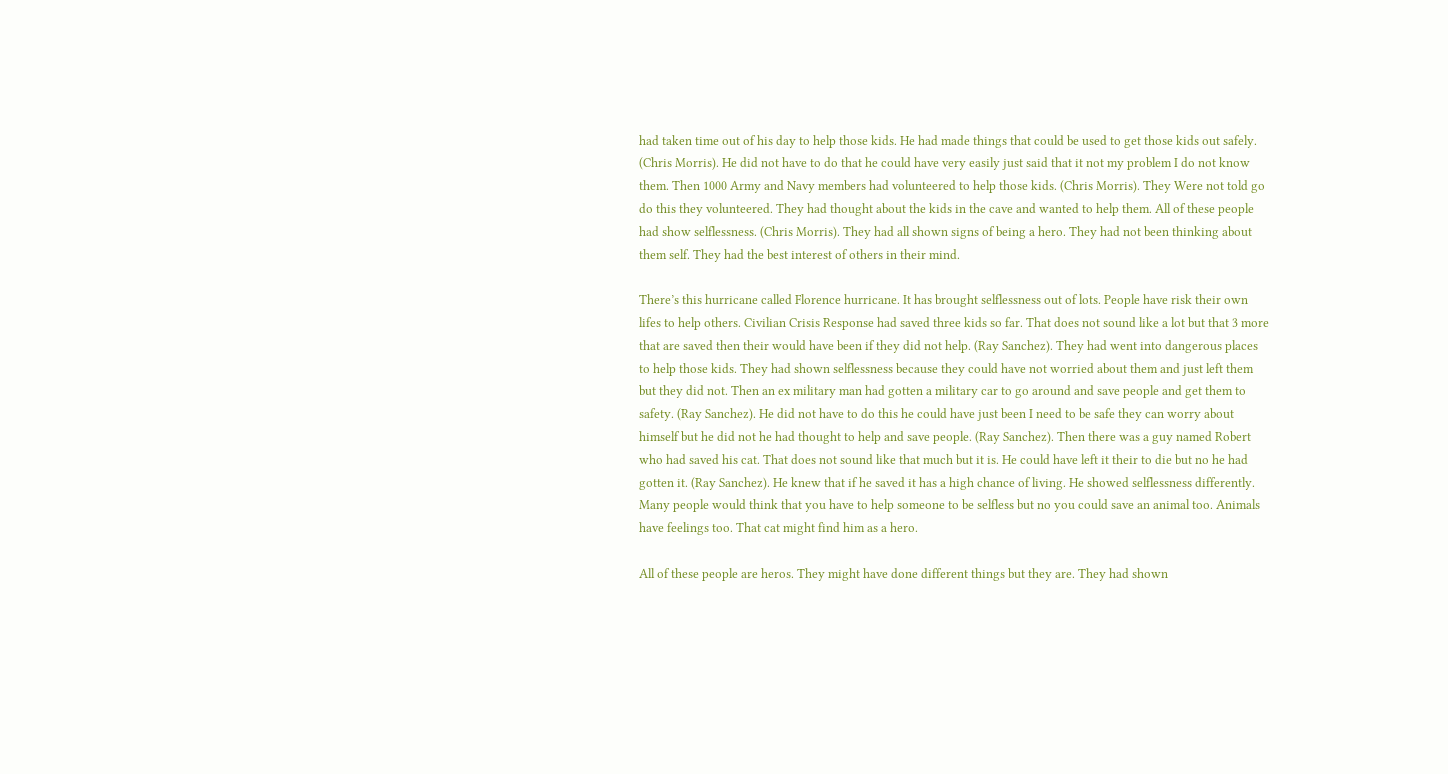had taken time out of his day to help those kids. He had made things that could be used to get those kids out safely. (Chris Morris). He did not have to do that he could have very easily just said that it not my problem I do not know them. Then 1000 Army and Navy members had volunteered to help those kids. (Chris Morris). They Were not told go do this they volunteered. They had thought about the kids in the cave and wanted to help them. All of these people had show selflessness. (Chris Morris). They had all shown signs of being a hero. They had not been thinking about them self. They had the best interest of others in their mind.

There’s this hurricane called Florence hurricane. It has brought selflessness out of lots. People have risk their own lifes to help others. Civilian Crisis Response had saved three kids so far. That does not sound like a lot but that 3 more that are saved then their would have been if they did not help. (Ray Sanchez). They had went into dangerous places to help those kids. They had shown selflessness because they could have not worried about them and just left them but they did not. Then an ex military man had gotten a military car to go around and save people and get them to safety. (Ray Sanchez). He did not have to do this he could have just been I need to be safe they can worry about himself but he did not he had thought to help and save people. (Ray Sanchez). Then there was a guy named Robert who had saved his cat. That does not sound like that much but it is. He could have left it their to die but no he had gotten it. (Ray Sanchez). He knew that if he saved it has a high chance of living. He showed selflessness differently. Many people would think that you have to help someone to be selfless but no you could save an animal too. Animals have feelings too. That cat might find him as a hero.

All of these people are heros. They might have done different things but they are. They had shown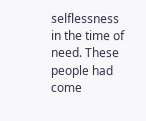selflessness in the time of need. These people had come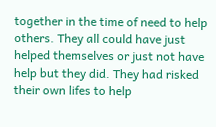together in the time of need to help others. They all could have just helped themselves or just not have help but they did. They had risked their own lifes to help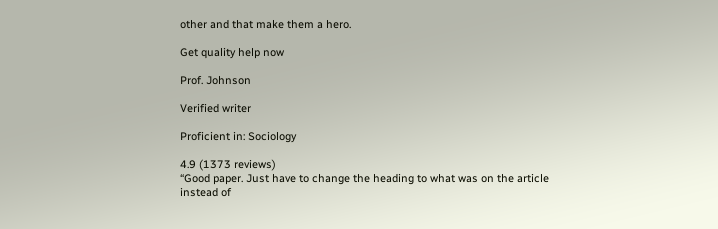other and that make them a hero.

Get quality help now

Prof. Johnson

Verified writer

Proficient in: Sociology

4.9 (1373 reviews)
“Good paper. Just have to change the heading to what was on the article instead of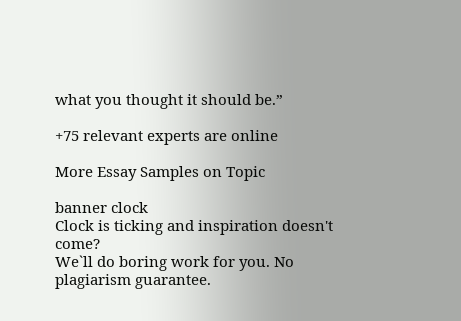what you thought it should be.”

+75 relevant experts are online

More Essay Samples on Topic

banner clock
Clock is ticking and inspiration doesn't come?
We`ll do boring work for you. No plagiarism guarantee.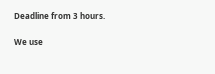Deadline from 3 hours.

We use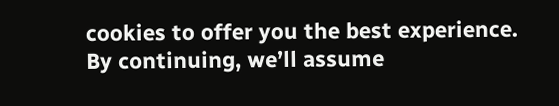cookies to offer you the best experience. By continuing, we’ll assume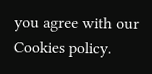you agree with our Cookies policy.